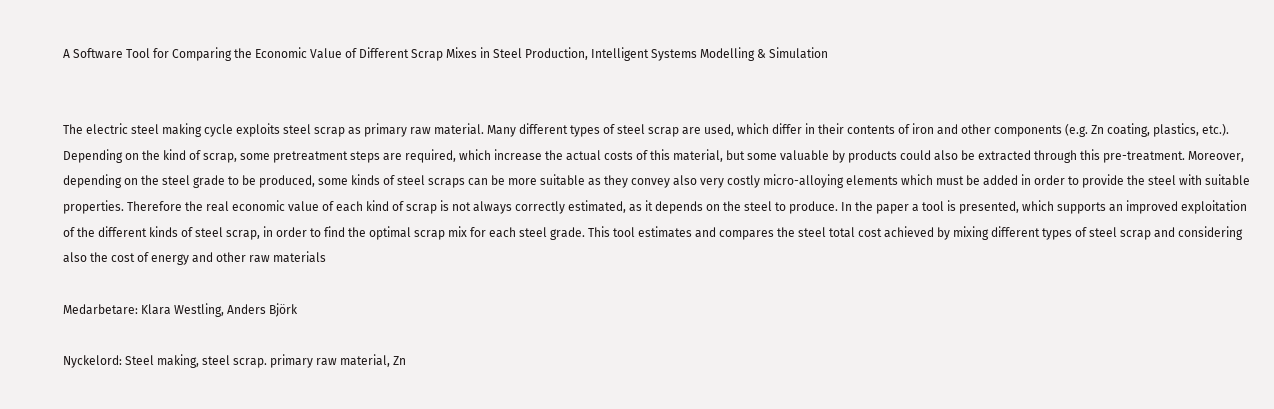A Software Tool for Comparing the Economic Value of Different Scrap Mixes in Steel Production, Intelligent Systems Modelling & Simulation


The electric steel making cycle exploits steel scrap as primary raw material. Many different types of steel scrap are used, which differ in their contents of iron and other components (e.g. Zn coating, plastics, etc.). Depending on the kind of scrap, some pretreatment steps are required, which increase the actual costs of this material, but some valuable by products could also be extracted through this pre-treatment. Moreover, depending on the steel grade to be produced, some kinds of steel scraps can be more suitable as they convey also very costly micro-alloying elements which must be added in order to provide the steel with suitable properties. Therefore the real economic value of each kind of scrap is not always correctly estimated, as it depends on the steel to produce. In the paper a tool is presented, which supports an improved exploitation of the different kinds of steel scrap, in order to find the optimal scrap mix for each steel grade. This tool estimates and compares the steel total cost achieved by mixing different types of steel scrap and considering also the cost of energy and other raw materials

Medarbetare: Klara Westling, Anders Björk

Nyckelord: Steel making, steel scrap. primary raw material, Zn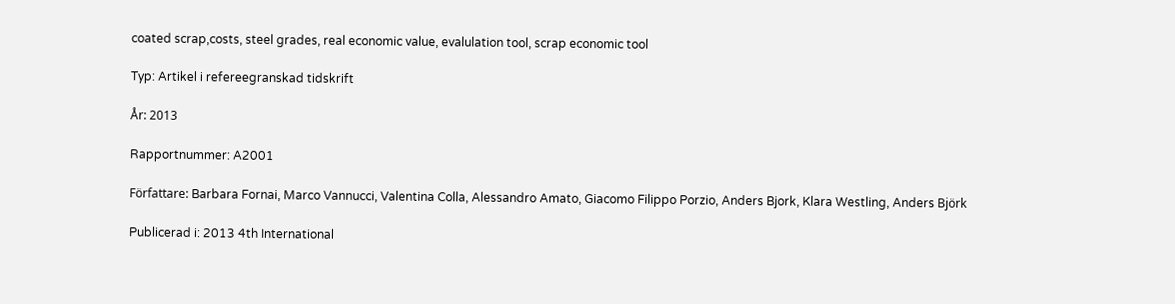coated scrap,costs, steel grades, real economic value, evalulation tool, scrap economic tool

Typ: Artikel i refereegranskad tidskrift

År: 2013

Rapportnummer: A2001

Författare: Barbara Fornai, Marco Vannucci, Valentina Colla, Alessandro Amato, Giacomo Filippo Porzio, Anders Bjork, Klara Westling, Anders Björk

Publicerad i: 2013 4th International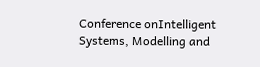Conference onIntelligent Systems, Modelling and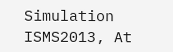Simulation ISMS2013, At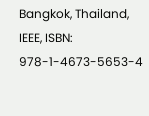Bangkok, Thailand, IEEE, ISBN: 978-1-4673-5653-4